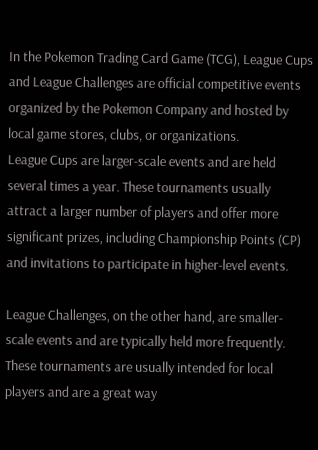In the Pokemon Trading Card Game (TCG), League Cups and League Challenges are official competitive events organized by the Pokemon Company and hosted by local game stores, clubs, or organizations.
League Cups are larger-scale events and are held several times a year. These tournaments usually attract a larger number of players and offer more significant prizes, including Championship Points (CP) and invitations to participate in higher-level events.

League Challenges, on the other hand, are smaller-scale events and are typically held more frequently. These tournaments are usually intended for local players and are a great way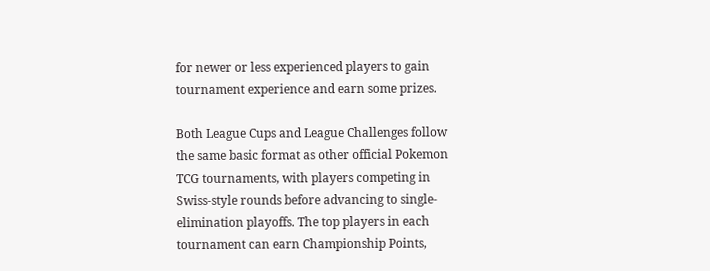for newer or less experienced players to gain tournament experience and earn some prizes.

Both League Cups and League Challenges follow the same basic format as other official Pokemon TCG tournaments, with players competing in Swiss-style rounds before advancing to single-elimination playoffs. The top players in each tournament can earn Championship Points,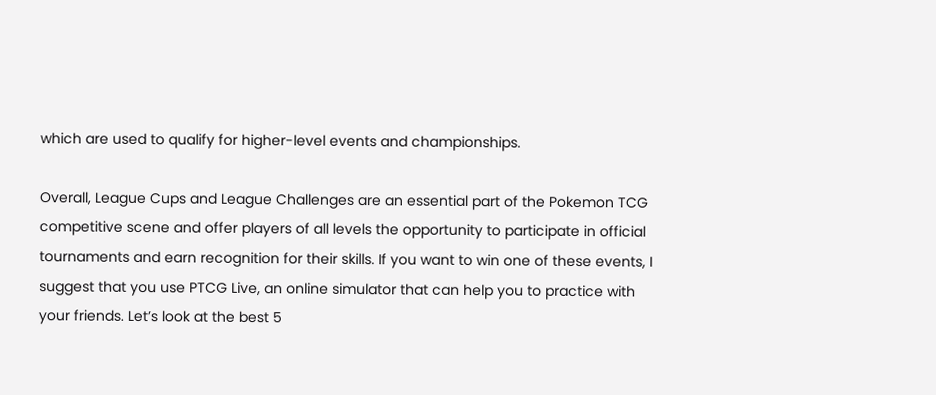which are used to qualify for higher-level events and championships.

Overall, League Cups and League Challenges are an essential part of the Pokemon TCG competitive scene and offer players of all levels the opportunity to participate in official tournaments and earn recognition for their skills. If you want to win one of these events, I suggest that you use PTCG Live, an online simulator that can help you to practice with your friends. Let’s look at the best 5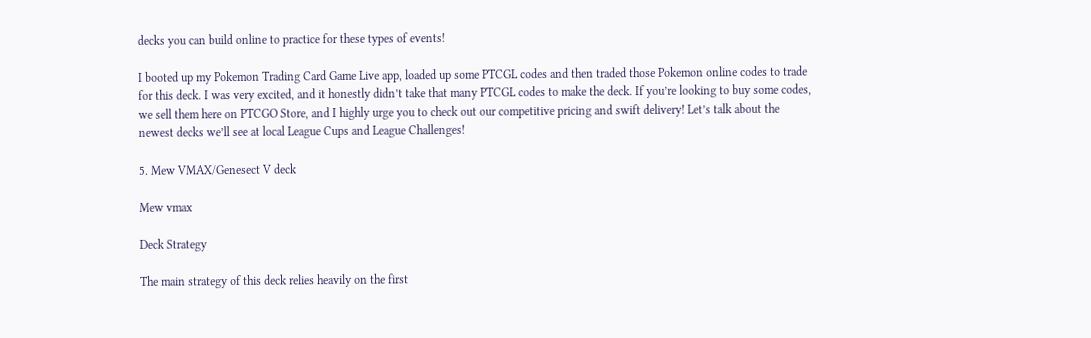decks you can build online to practice for these types of events!

I booted up my Pokemon Trading Card Game Live app, loaded up some PTCGL codes and then traded those Pokemon online codes to trade for this deck. I was very excited, and it honestly didn’t take that many PTCGL codes to make the deck. If you’re looking to buy some codes, we sell them here on PTCGO Store, and I highly urge you to check out our competitive pricing and swift delivery! Let’s talk about the newest decks we’ll see at local League Cups and League Challenges!

5. Mew VMAX/Genesect V deck

Mew vmax

Deck Strategy

The main strategy of this deck relies heavily on the first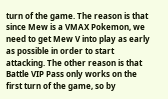turn of the game. The reason is that since Mew is a VMAX Pokemon, we need to get Mew V into play as early as possible in order to start attacking. The other reason is that Battle VIP Pass only works on the first turn of the game, so by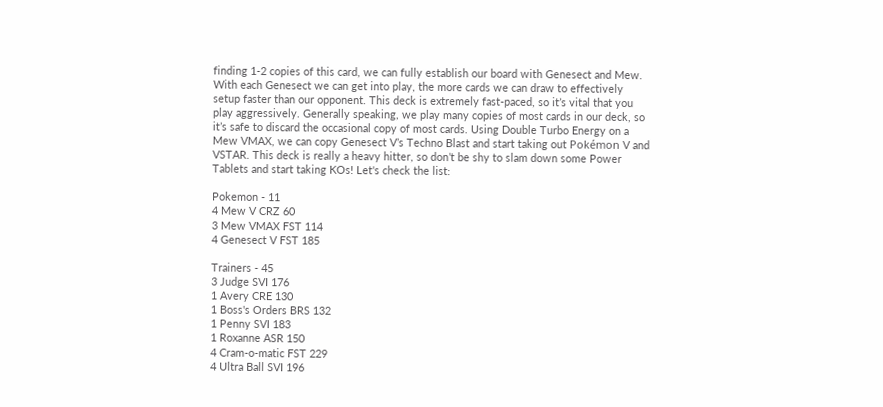finding 1-2 copies of this card, we can fully establish our board with Genesect and Mew. With each Genesect we can get into play, the more cards we can draw to effectively setup faster than our opponent. This deck is extremely fast-paced, so it’s vital that you play aggressively. Generally speaking, we play many copies of most cards in our deck, so it’s safe to discard the occasional copy of most cards. Using Double Turbo Energy on a Mew VMAX, we can copy Genesect V’s Techno Blast and start taking out Pokémon V and VSTAR. This deck is really a heavy hitter, so don’t be shy to slam down some Power Tablets and start taking KOs! Let's check the list:

Pokemon - 11
4 Mew V CRZ 60
3 Mew VMAX FST 114
4 Genesect V FST 185

Trainers - 45
3 Judge SVI 176
1 Avery CRE 130
1 Boss's Orders BRS 132
1 Penny SVI 183
1 Roxanne ASR 150
4 Cram-o-matic FST 229
4 Ultra Ball SVI 196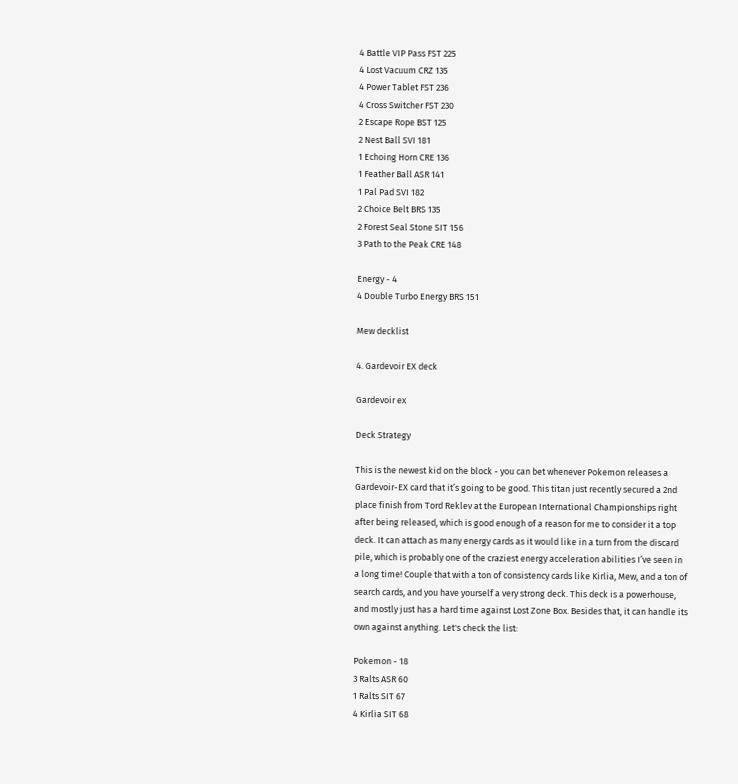4 Battle VIP Pass FST 225
4 Lost Vacuum CRZ 135
4 Power Tablet FST 236
4 Cross Switcher FST 230
2 Escape Rope BST 125
2 Nest Ball SVI 181
1 Echoing Horn CRE 136
1 Feather Ball ASR 141
1 Pal Pad SVI 182
2 Choice Belt BRS 135
2 Forest Seal Stone SIT 156
3 Path to the Peak CRE 148

Energy - 4
4 Double Turbo Energy BRS 151

Mew decklist

4. Gardevoir EX deck

Gardevoir ex

Deck Strategy

This is the newest kid on the block - you can bet whenever Pokemon releases a Gardevoir-EX card that it’s going to be good. This titan just recently secured a 2nd place finish from Tord Reklev at the European International Championships right after being released, which is good enough of a reason for me to consider it a top deck. It can attach as many energy cards as it would like in a turn from the discard pile, which is probably one of the craziest energy acceleration abilities I’ve seen in a long time! Couple that with a ton of consistency cards like Kirlia, Mew, and a ton of search cards, and you have yourself a very strong deck. This deck is a powerhouse, and mostly just has a hard time against Lost Zone Box. Besides that, it can handle its own against anything. Let's check the list:

Pokemon - 18
3 Ralts ASR 60
1 Ralts SIT 67
4 Kirlia SIT 68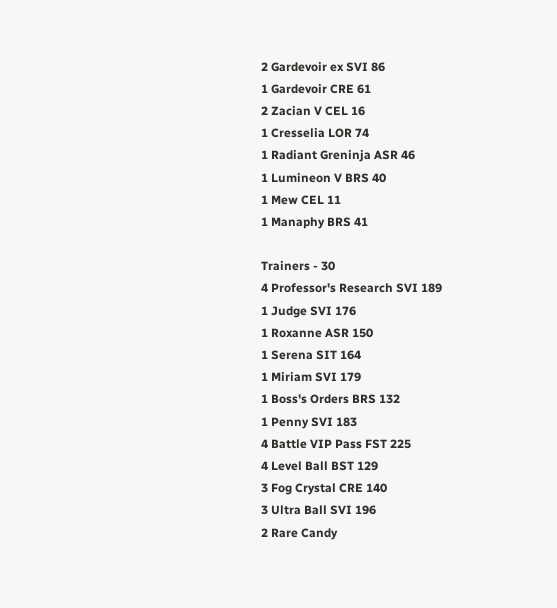2 Gardevoir ex SVI 86
1 Gardevoir CRE 61
2 Zacian V CEL 16
1 Cresselia LOR 74
1 Radiant Greninja ASR 46
1 Lumineon V BRS 40
1 Mew CEL 11
1 Manaphy BRS 41

Trainers - 30
4 Professor's Research SVI 189
1 Judge SVI 176
1 Roxanne ASR 150
1 Serena SIT 164
1 Miriam SVI 179
1 Boss's Orders BRS 132
1 Penny SVI 183
4 Battle VIP Pass FST 225
4 Level Ball BST 129
3 Fog Crystal CRE 140
3 Ultra Ball SVI 196
2 Rare Candy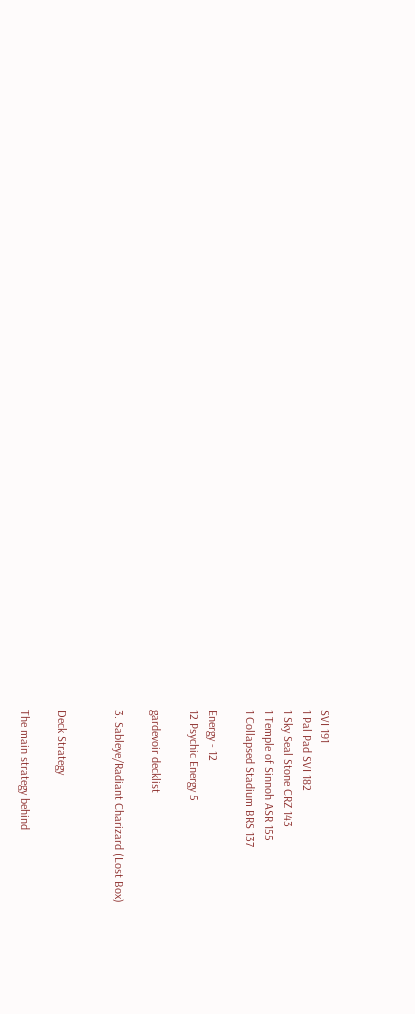SVI 191
1 Pal Pad SVI 182
1 Sky Seal Stone CRZ 143
1 Temple of Sinnoh ASR 155
1 Collapsed Stadium BRS 137

Energy - 12
12 Psychic Energy 5

gardevoir decklist

3. Sableye/Radiant Charizard (Lost Box)


Deck Strategy

The main strategy behind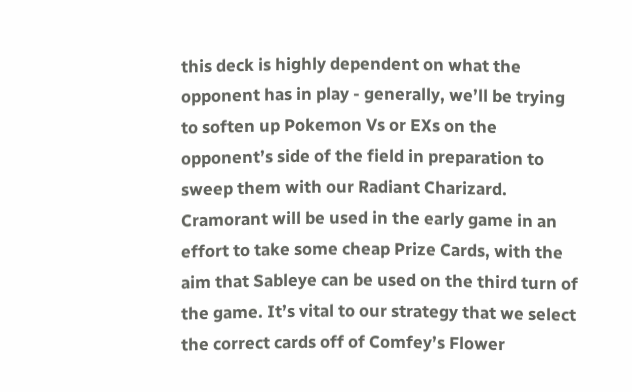this deck is highly dependent on what the opponent has in play - generally, we’ll be trying to soften up Pokemon Vs or EXs on the opponent’s side of the field in preparation to sweep them with our Radiant Charizard. Cramorant will be used in the early game in an effort to take some cheap Prize Cards, with the aim that Sableye can be used on the third turn of the game. It’s vital to our strategy that we select the correct cards off of Comfey’s Flower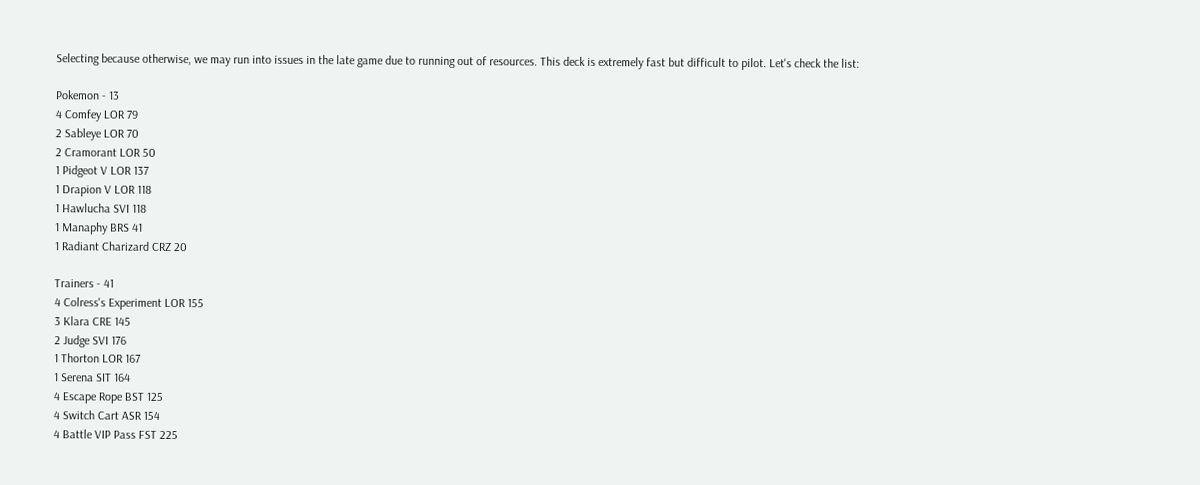Selecting because otherwise, we may run into issues in the late game due to running out of resources. This deck is extremely fast but difficult to pilot. Let's check the list:

Pokemon - 13
4 Comfey LOR 79
2 Sableye LOR 70
2 Cramorant LOR 50
1 Pidgeot V LOR 137
1 Drapion V LOR 118
1 Hawlucha SVI 118
1 Manaphy BRS 41
1 Radiant Charizard CRZ 20

Trainers - 41
4 Colress's Experiment LOR 155
3 Klara CRE 145
2 Judge SVI 176
1 Thorton LOR 167
1 Serena SIT 164
4 Escape Rope BST 125
4 Switch Cart ASR 154
4 Battle VIP Pass FST 225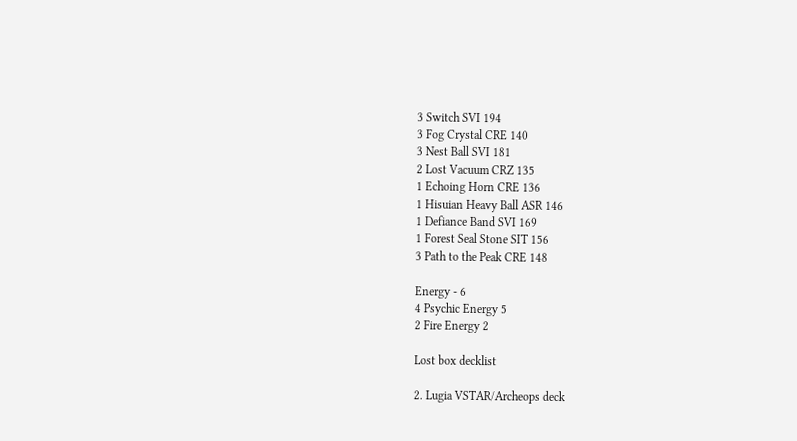3 Switch SVI 194
3 Fog Crystal CRE 140
3 Nest Ball SVI 181
2 Lost Vacuum CRZ 135
1 Echoing Horn CRE 136
1 Hisuian Heavy Ball ASR 146
1 Defiance Band SVI 169
1 Forest Seal Stone SIT 156
3 Path to the Peak CRE 148

Energy - 6
4 Psychic Energy 5
2 Fire Energy 2

Lost box decklist

2. Lugia VSTAR/Archeops deck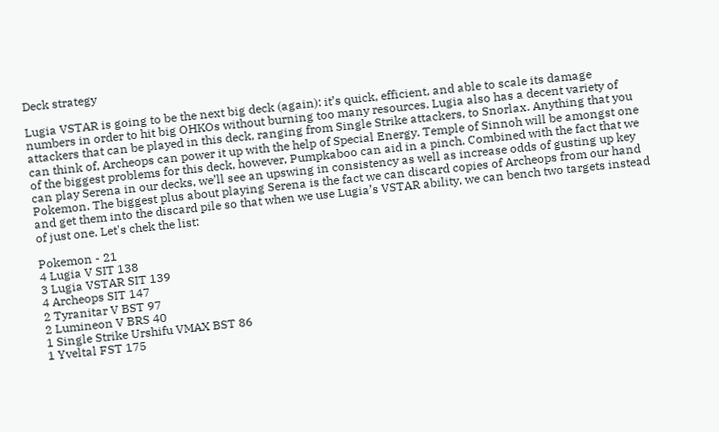Deck strategy

Lugia VSTAR is going to be the next big deck (again): it’s quick, efficient, and able to scale its damage numbers in order to hit big OHKOs without burning too many resources. Lugia also has a decent variety of attackers that can be played in this deck, ranging from Single Strike attackers, to Snorlax. Anything that you can think of, Archeops can power it up with the help of Special Energy. Temple of Sinnoh will be amongst one of the biggest problems for this deck, however, Pumpkaboo can aid in a pinch. Combined with the fact that we can play Serena in our decks, we’ll see an upswing in consistency as well as increase odds of gusting up key Pokemon. The biggest plus about playing Serena is the fact we can discard copies of Archeops from our hand and get them into the discard pile so that when we use Lugia’s VSTAR ability, we can bench two targets instead of just one. Let's chek the list:

Pokemon - 21
4 Lugia V SIT 138
3 Lugia VSTAR SIT 139
4 Archeops SIT 147
2 Tyranitar V BST 97
2 Lumineon V BRS 40
1 Single Strike Urshifu VMAX BST 86
1 Yveltal FST 175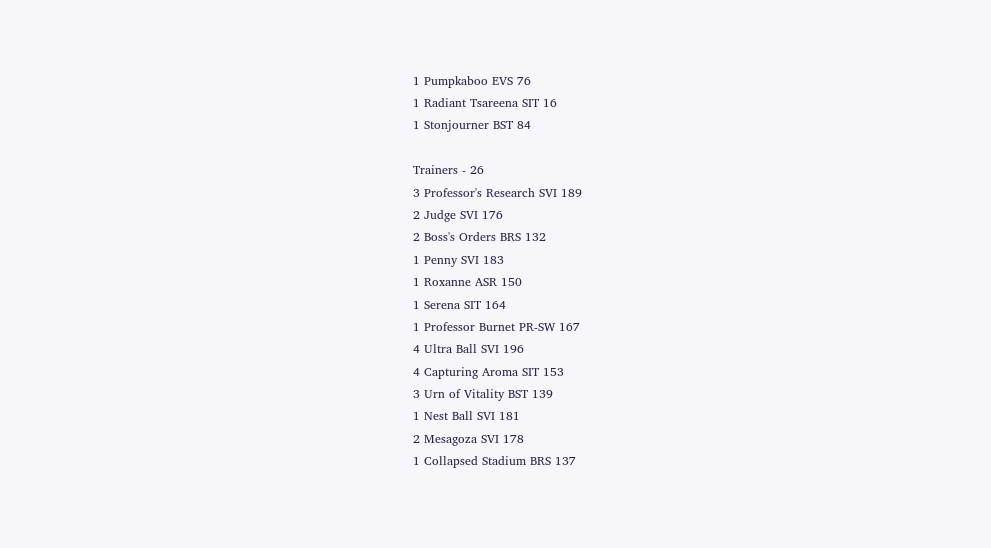1 Pumpkaboo EVS 76
1 Radiant Tsareena SIT 16
1 Stonjourner BST 84

Trainers - 26
3 Professor's Research SVI 189
2 Judge SVI 176
2 Boss's Orders BRS 132
1 Penny SVI 183
1 Roxanne ASR 150
1 Serena SIT 164
1 Professor Burnet PR-SW 167
4 Ultra Ball SVI 196
4 Capturing Aroma SIT 153
3 Urn of Vitality BST 139
1 Nest Ball SVI 181
2 Mesagoza SVI 178
1 Collapsed Stadium BRS 137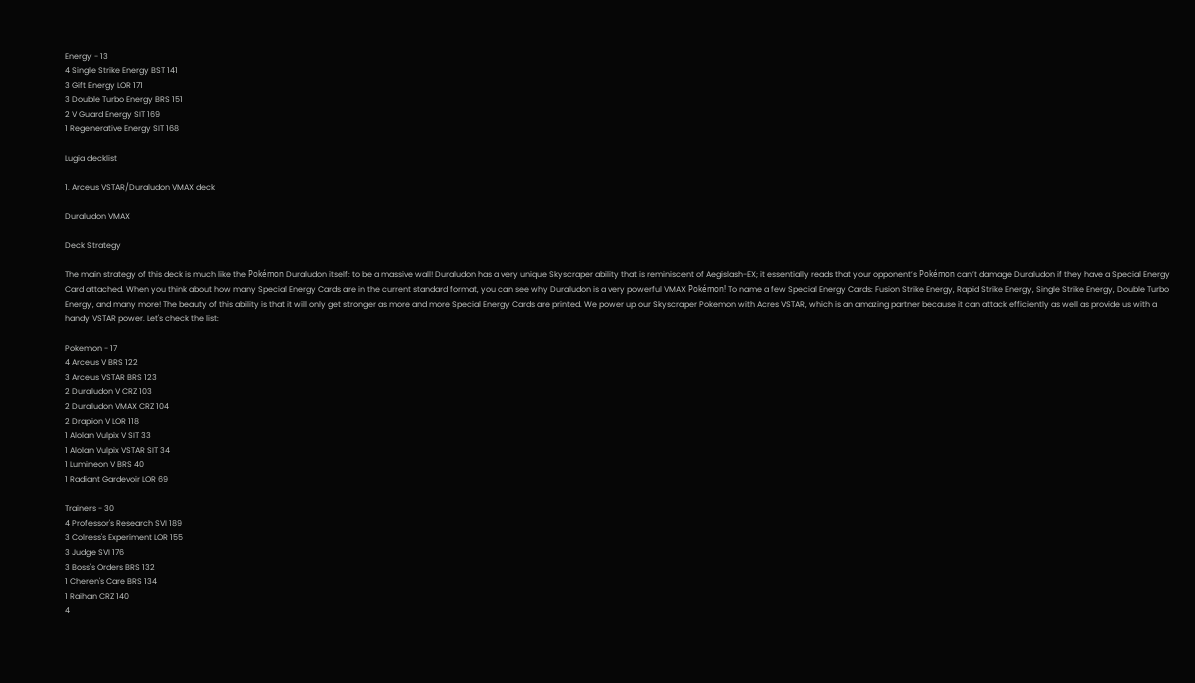Energy - 13
4 Single Strike Energy BST 141
3 Gift Energy LOR 171
3 Double Turbo Energy BRS 151
2 V Guard Energy SIT 169
1 Regenerative Energy SIT 168

Lugia decklist

1. Arceus VSTAR/Duraludon VMAX deck

Duraludon VMAX

Deck Strategy

The main strategy of this deck is much like the Pokémon Duraludon itself: to be a massive wall! Duraludon has a very unique Skyscraper ability that is reminiscent of Aegislash-EX; it essentially reads that your opponent’s Pokémon can’t damage Duraludon if they have a Special Energy Card attached. When you think about how many Special Energy Cards are in the current standard format, you can see why Duraludon is a very powerful VMAX Pokémon! To name a few Special Energy Cards: Fusion Strike Energy, Rapid Strike Energy, Single Strike Energy, Double Turbo Energy, and many more! The beauty of this ability is that it will only get stronger as more and more Special Energy Cards are printed. We power up our Skyscraper Pokemon with Acres VSTAR, which is an amazing partner because it can attack efficiently as well as provide us with a handy VSTAR power. Let's check the list:

Pokemon - 17
4 Arceus V BRS 122
3 Arceus VSTAR BRS 123
2 Duraludon V CRZ 103
2 Duraludon VMAX CRZ 104
2 Drapion V LOR 118
1 Alolan Vulpix V SIT 33
1 Alolan Vulpix VSTAR SIT 34
1 Lumineon V BRS 40
1 Radiant Gardevoir LOR 69

Trainers - 30
4 Professor's Research SVI 189
3 Colress's Experiment LOR 155
3 Judge SVI 176
3 Boss's Orders BRS 132
1 Cheren's Care BRS 134
1 Raihan CRZ 140
4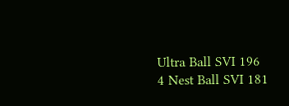Ultra Ball SVI 196
4 Nest Ball SVI 181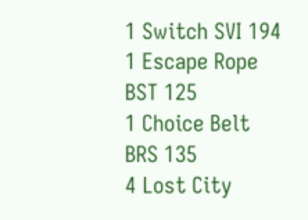1 Switch SVI 194
1 Escape Rope BST 125
1 Choice Belt BRS 135
4 Lost City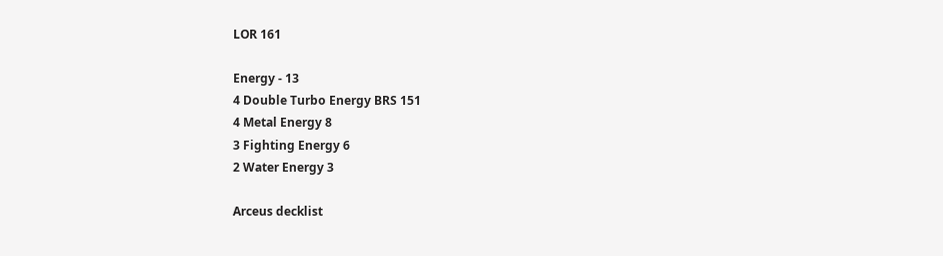LOR 161

Energy - 13
4 Double Turbo Energy BRS 151
4 Metal Energy 8
3 Fighting Energy 6
2 Water Energy 3

Arceus decklist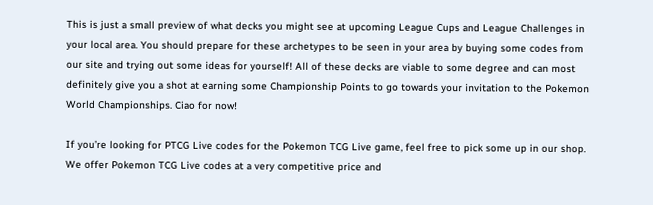This is just a small preview of what decks you might see at upcoming League Cups and League Challenges in your local area. You should prepare for these archetypes to be seen in your area by buying some codes from our site and trying out some ideas for yourself! All of these decks are viable to some degree and can most definitely give you a shot at earning some Championship Points to go towards your invitation to the Pokemon World Championships. Ciao for now!

If you’re looking for PTCG Live codes for the Pokemon TCG Live game, feel free to pick some up in our shop. We offer Pokemon TCG Live codes at a very competitive price and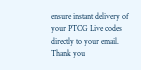ensure instant delivery of your PTCG Live codes directly to your email. Thank you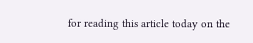for reading this article today on the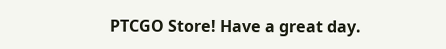PTCGO Store! Have a great day.